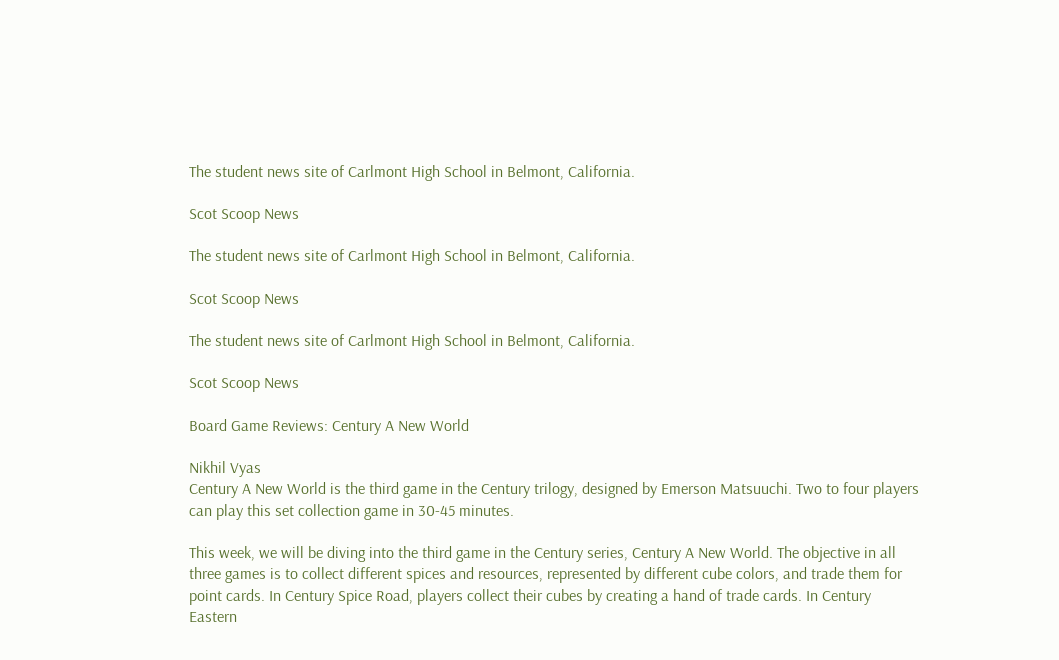The student news site of Carlmont High School in Belmont, California.

Scot Scoop News

The student news site of Carlmont High School in Belmont, California.

Scot Scoop News

The student news site of Carlmont High School in Belmont, California.

Scot Scoop News

Board Game Reviews: Century A New World

Nikhil Vyas
Century A New World is the third game in the Century trilogy, designed by Emerson Matsuuchi. Two to four players can play this set collection game in 30-45 minutes.

This week, we will be diving into the third game in the Century series, Century A New World. The objective in all three games is to collect different spices and resources, represented by different cube colors, and trade them for point cards. In Century Spice Road, players collect their cubes by creating a hand of trade cards. In Century Eastern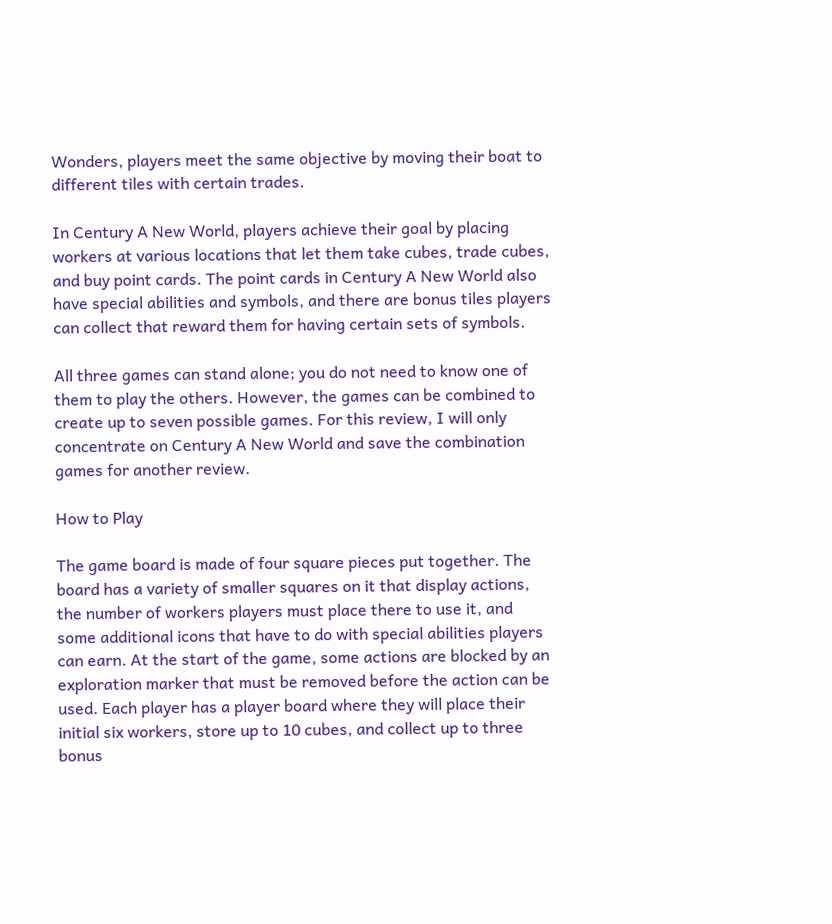Wonders, players meet the same objective by moving their boat to different tiles with certain trades.

In Century A New World, players achieve their goal by placing workers at various locations that let them take cubes, trade cubes, and buy point cards. The point cards in Century A New World also have special abilities and symbols, and there are bonus tiles players can collect that reward them for having certain sets of symbols.

All three games can stand alone; you do not need to know one of them to play the others. However, the games can be combined to create up to seven possible games. For this review, I will only concentrate on Century A New World and save the combination games for another review.

How to Play

The game board is made of four square pieces put together. The board has a variety of smaller squares on it that display actions, the number of workers players must place there to use it, and some additional icons that have to do with special abilities players can earn. At the start of the game, some actions are blocked by an exploration marker that must be removed before the action can be used. Each player has a player board where they will place their initial six workers, store up to 10 cubes, and collect up to three bonus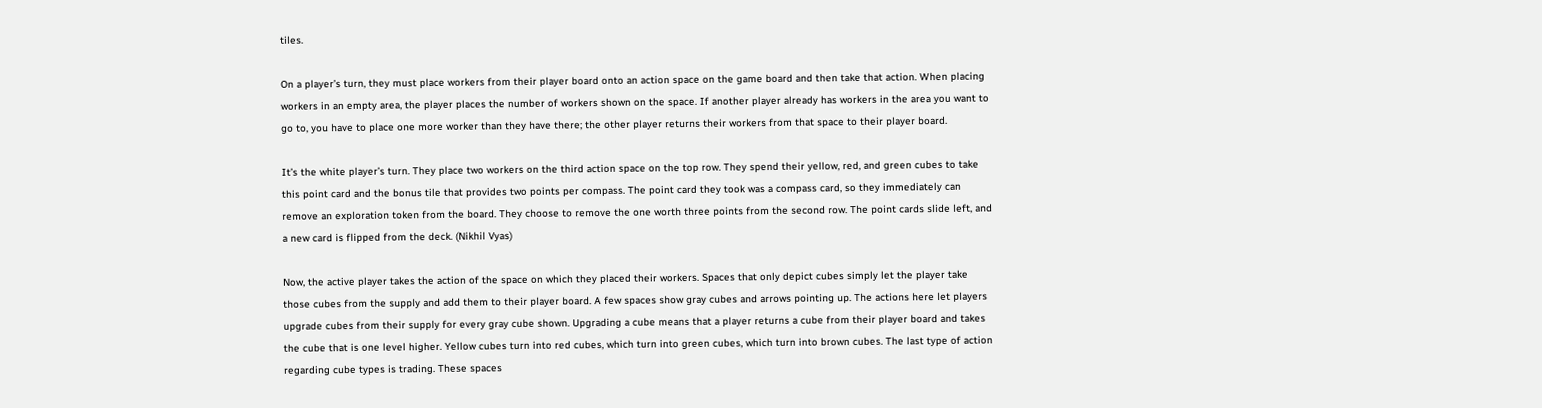tiles.

On a player’s turn, they must place workers from their player board onto an action space on the game board and then take that action. When placing workers in an empty area, the player places the number of workers shown on the space. If another player already has workers in the area you want to go to, you have to place one more worker than they have there; the other player returns their workers from that space to their player board.

It’s the white player’s turn. They place two workers on the third action space on the top row. They spend their yellow, red, and green cubes to take this point card and the bonus tile that provides two points per compass. The point card they took was a compass card, so they immediately can remove an exploration token from the board. They choose to remove the one worth three points from the second row. The point cards slide left, and a new card is flipped from the deck. (Nikhil Vyas)

Now, the active player takes the action of the space on which they placed their workers. Spaces that only depict cubes simply let the player take those cubes from the supply and add them to their player board. A few spaces show gray cubes and arrows pointing up. The actions here let players upgrade cubes from their supply for every gray cube shown. Upgrading a cube means that a player returns a cube from their player board and takes the cube that is one level higher. Yellow cubes turn into red cubes, which turn into green cubes, which turn into brown cubes. The last type of action regarding cube types is trading. These spaces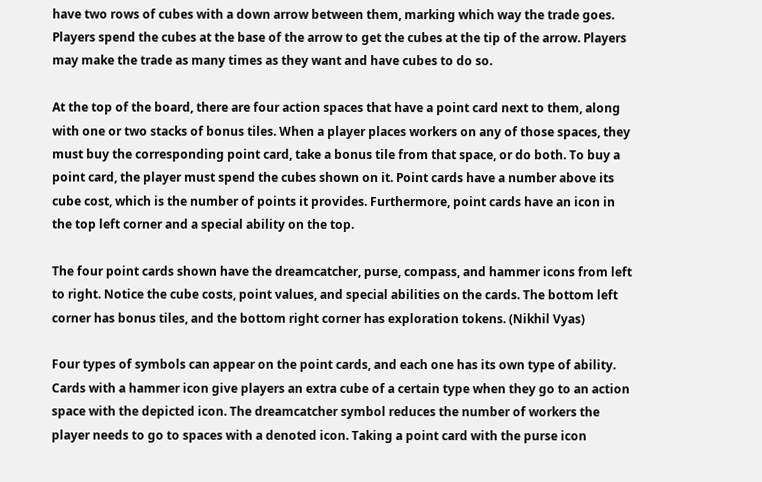have two rows of cubes with a down arrow between them, marking which way the trade goes. Players spend the cubes at the base of the arrow to get the cubes at the tip of the arrow. Players may make the trade as many times as they want and have cubes to do so.

At the top of the board, there are four action spaces that have a point card next to them, along with one or two stacks of bonus tiles. When a player places workers on any of those spaces, they must buy the corresponding point card, take a bonus tile from that space, or do both. To buy a point card, the player must spend the cubes shown on it. Point cards have a number above its cube cost, which is the number of points it provides. Furthermore, point cards have an icon in the top left corner and a special ability on the top.

The four point cards shown have the dreamcatcher, purse, compass, and hammer icons from left to right. Notice the cube costs, point values, and special abilities on the cards. The bottom left corner has bonus tiles, and the bottom right corner has exploration tokens. (Nikhil Vyas)

Four types of symbols can appear on the point cards, and each one has its own type of ability. Cards with a hammer icon give players an extra cube of a certain type when they go to an action space with the depicted icon. The dreamcatcher symbol reduces the number of workers the player needs to go to spaces with a denoted icon. Taking a point card with the purse icon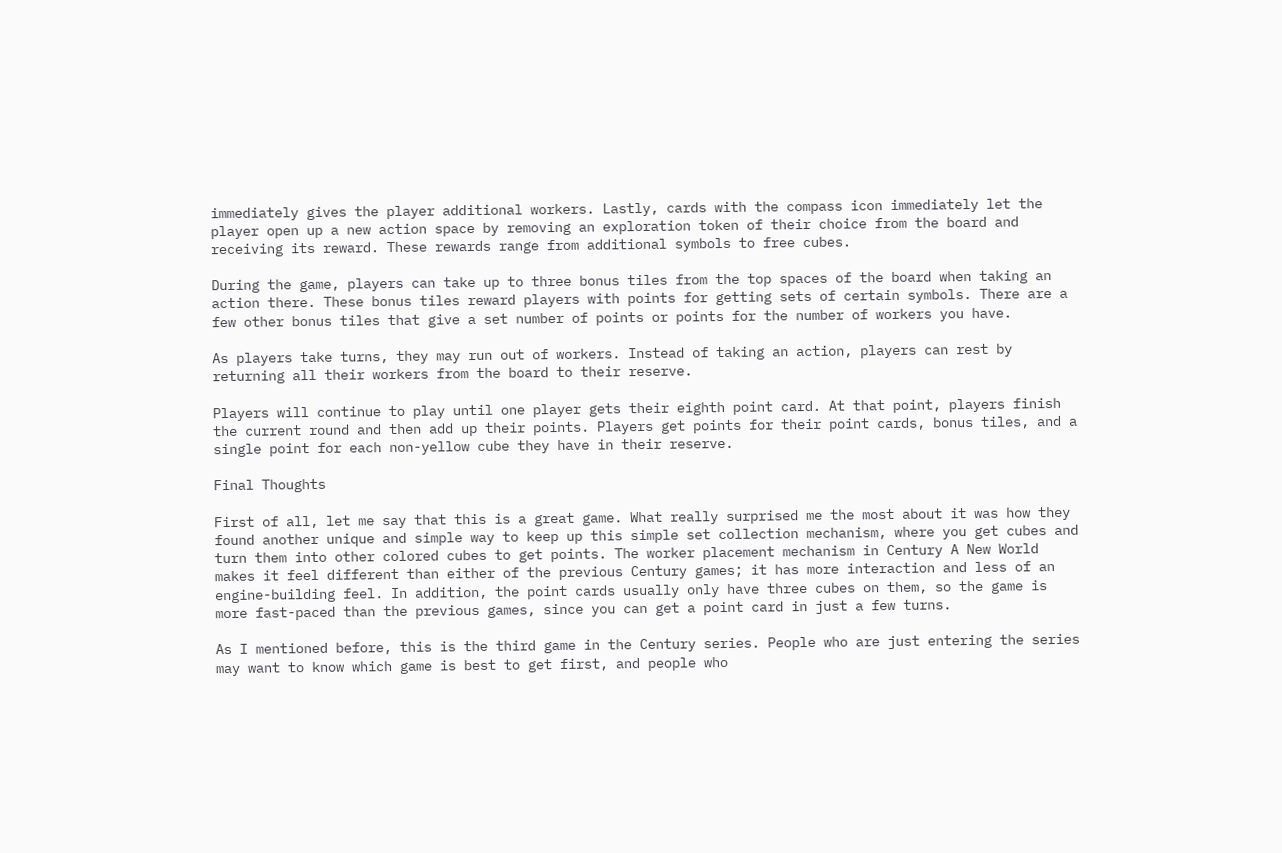immediately gives the player additional workers. Lastly, cards with the compass icon immediately let the player open up a new action space by removing an exploration token of their choice from the board and receiving its reward. These rewards range from additional symbols to free cubes.

During the game, players can take up to three bonus tiles from the top spaces of the board when taking an action there. These bonus tiles reward players with points for getting sets of certain symbols. There are a few other bonus tiles that give a set number of points or points for the number of workers you have.

As players take turns, they may run out of workers. Instead of taking an action, players can rest by returning all their workers from the board to their reserve.

Players will continue to play until one player gets their eighth point card. At that point, players finish the current round and then add up their points. Players get points for their point cards, bonus tiles, and a single point for each non-yellow cube they have in their reserve.

Final Thoughts

First of all, let me say that this is a great game. What really surprised me the most about it was how they found another unique and simple way to keep up this simple set collection mechanism, where you get cubes and turn them into other colored cubes to get points. The worker placement mechanism in Century A New World makes it feel different than either of the previous Century games; it has more interaction and less of an engine-building feel. In addition, the point cards usually only have three cubes on them, so the game is more fast-paced than the previous games, since you can get a point card in just a few turns.

As I mentioned before, this is the third game in the Century series. People who are just entering the series may want to know which game is best to get first, and people who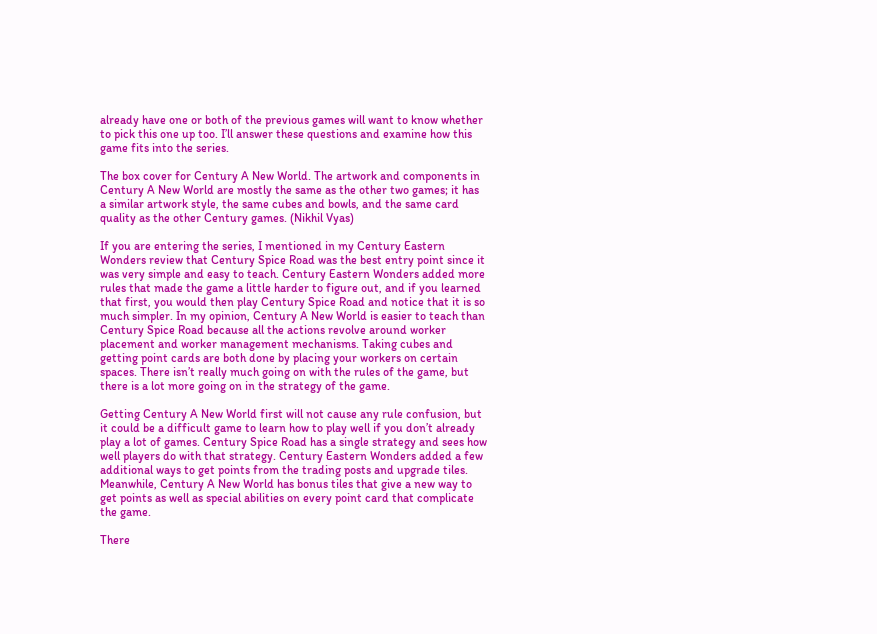already have one or both of the previous games will want to know whether to pick this one up too. I’ll answer these questions and examine how this game fits into the series.

The box cover for Century A New World. The artwork and components in Century A New World are mostly the same as the other two games; it has a similar artwork style, the same cubes and bowls, and the same card quality as the other Century games. (Nikhil Vyas)

If you are entering the series, I mentioned in my Century Eastern Wonders review that Century Spice Road was the best entry point since it was very simple and easy to teach. Century Eastern Wonders added more rules that made the game a little harder to figure out, and if you learned that first, you would then play Century Spice Road and notice that it is so much simpler. In my opinion, Century A New World is easier to teach than Century Spice Road because all the actions revolve around worker placement and worker management mechanisms. Taking cubes and getting point cards are both done by placing your workers on certain spaces. There isn’t really much going on with the rules of the game, but there is a lot more going on in the strategy of the game.

Getting Century A New World first will not cause any rule confusion, but it could be a difficult game to learn how to play well if you don’t already play a lot of games. Century Spice Road has a single strategy and sees how well players do with that strategy. Century Eastern Wonders added a few additional ways to get points from the trading posts and upgrade tiles. Meanwhile, Century A New World has bonus tiles that give a new way to get points as well as special abilities on every point card that complicate the game.

There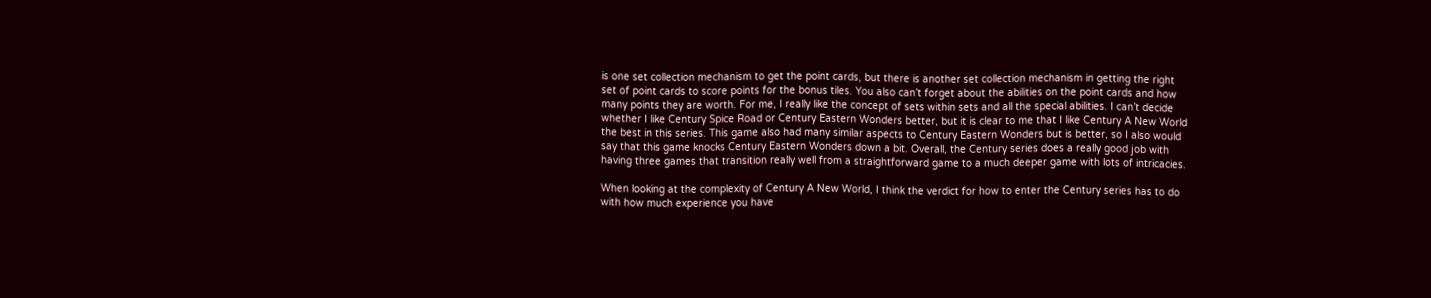is one set collection mechanism to get the point cards, but there is another set collection mechanism in getting the right set of point cards to score points for the bonus tiles. You also can’t forget about the abilities on the point cards and how many points they are worth. For me, I really like the concept of sets within sets and all the special abilities. I can’t decide whether I like Century Spice Road or Century Eastern Wonders better, but it is clear to me that I like Century A New World the best in this series. This game also had many similar aspects to Century Eastern Wonders but is better, so I also would say that this game knocks Century Eastern Wonders down a bit. Overall, the Century series does a really good job with having three games that transition really well from a straightforward game to a much deeper game with lots of intricacies.

When looking at the complexity of Century A New World, I think the verdict for how to enter the Century series has to do with how much experience you have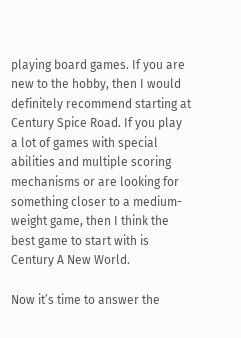playing board games. If you are new to the hobby, then I would definitely recommend starting at Century Spice Road. If you play a lot of games with special abilities and multiple scoring mechanisms or are looking for something closer to a medium-weight game, then I think the best game to start with is Century A New World.

Now it’s time to answer the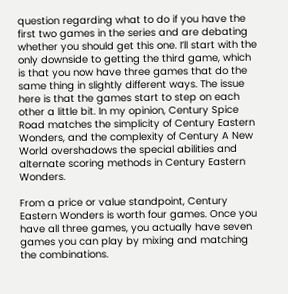question regarding what to do if you have the first two games in the series and are debating whether you should get this one. I’ll start with the only downside to getting the third game, which is that you now have three games that do the same thing in slightly different ways. The issue here is that the games start to step on each other a little bit. In my opinion, Century Spice Road matches the simplicity of Century Eastern Wonders, and the complexity of Century A New World overshadows the special abilities and alternate scoring methods in Century Eastern Wonders.

From a price or value standpoint, Century Eastern Wonders is worth four games. Once you have all three games, you actually have seven games you can play by mixing and matching the combinations.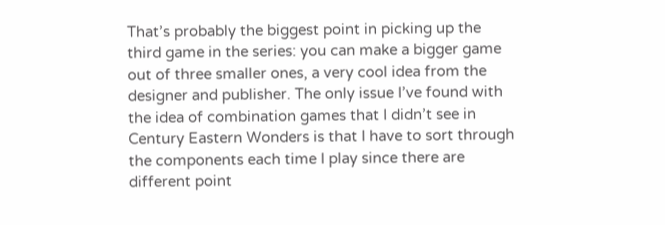That’s probably the biggest point in picking up the third game in the series: you can make a bigger game out of three smaller ones, a very cool idea from the designer and publisher. The only issue I’ve found with the idea of combination games that I didn’t see in Century Eastern Wonders is that I have to sort through the components each time I play since there are different point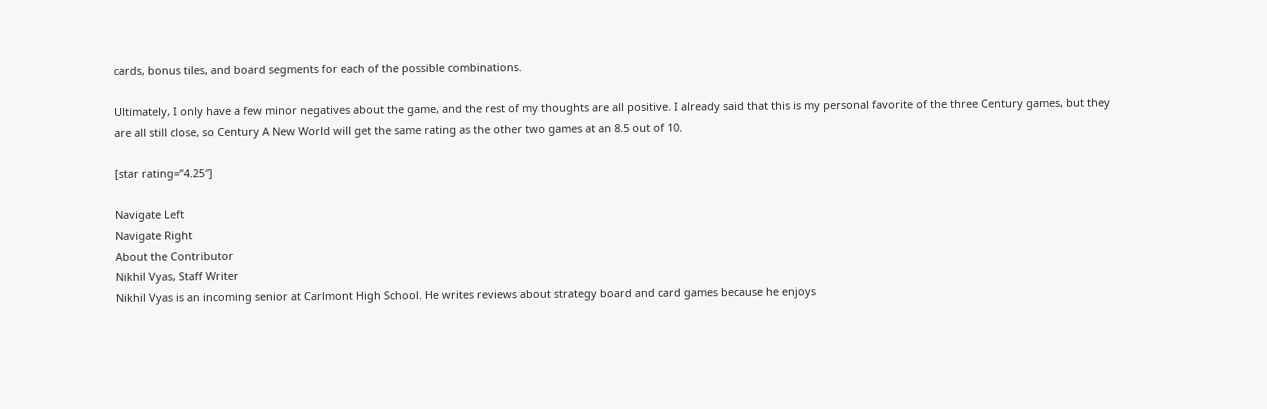cards, bonus tiles, and board segments for each of the possible combinations.

Ultimately, I only have a few minor negatives about the game, and the rest of my thoughts are all positive. I already said that this is my personal favorite of the three Century games, but they are all still close, so Century A New World will get the same rating as the other two games at an 8.5 out of 10.

[star rating=”4.25″]

Navigate Left
Navigate Right
About the Contributor
Nikhil Vyas, Staff Writer
Nikhil Vyas is an incoming senior at Carlmont High School. He writes reviews about strategy board and card games because he enjoys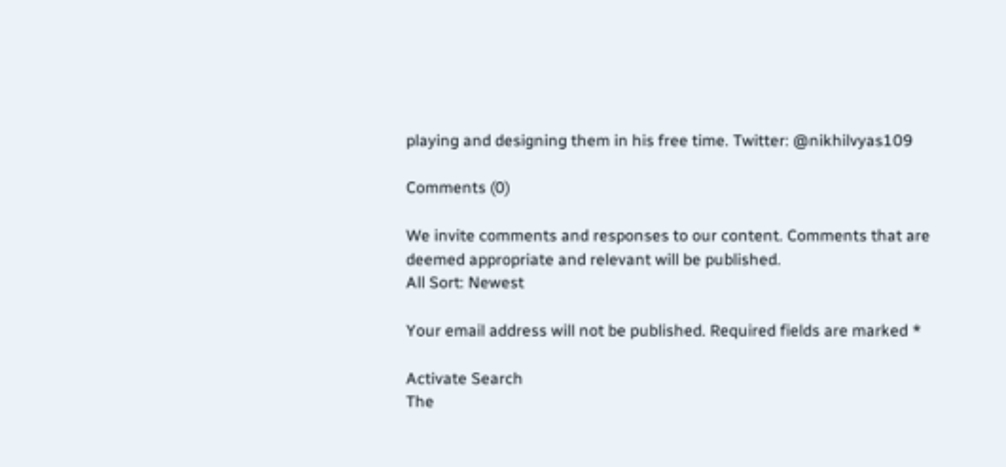playing and designing them in his free time. Twitter: @nikhilvyas109

Comments (0)

We invite comments and responses to our content. Comments that are deemed appropriate and relevant will be published.
All Sort: Newest

Your email address will not be published. Required fields are marked *

Activate Search
The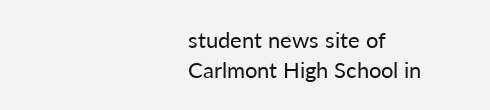student news site of Carlmont High School in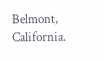Belmont, California.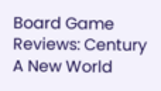Board Game Reviews: Century A New World